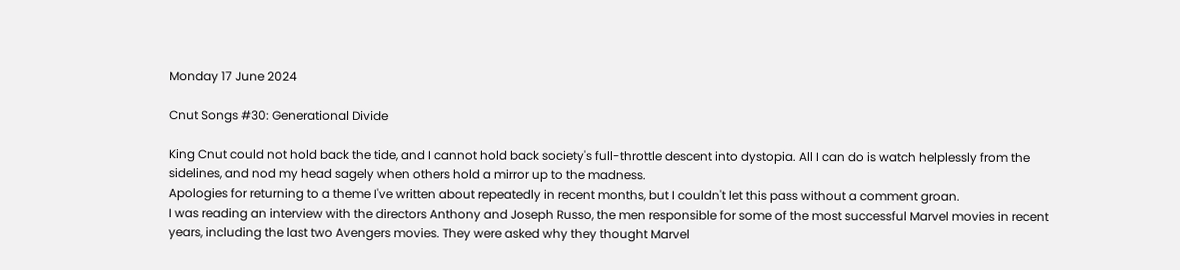Monday 17 June 2024

Cnut Songs #30: Generational Divide

King Cnut could not hold back the tide, and I cannot hold back society's full-throttle descent into dystopia. All I can do is watch helplessly from the sidelines, and nod my head sagely when others hold a mirror up to the madness.
Apologies for returning to a theme I've written about repeatedly in recent months, but I couldn't let this pass without a comment groan.
I was reading an interview with the directors Anthony and Joseph Russo, the men responsible for some of the most successful Marvel movies in recent years, including the last two Avengers movies. They were asked why they thought Marvel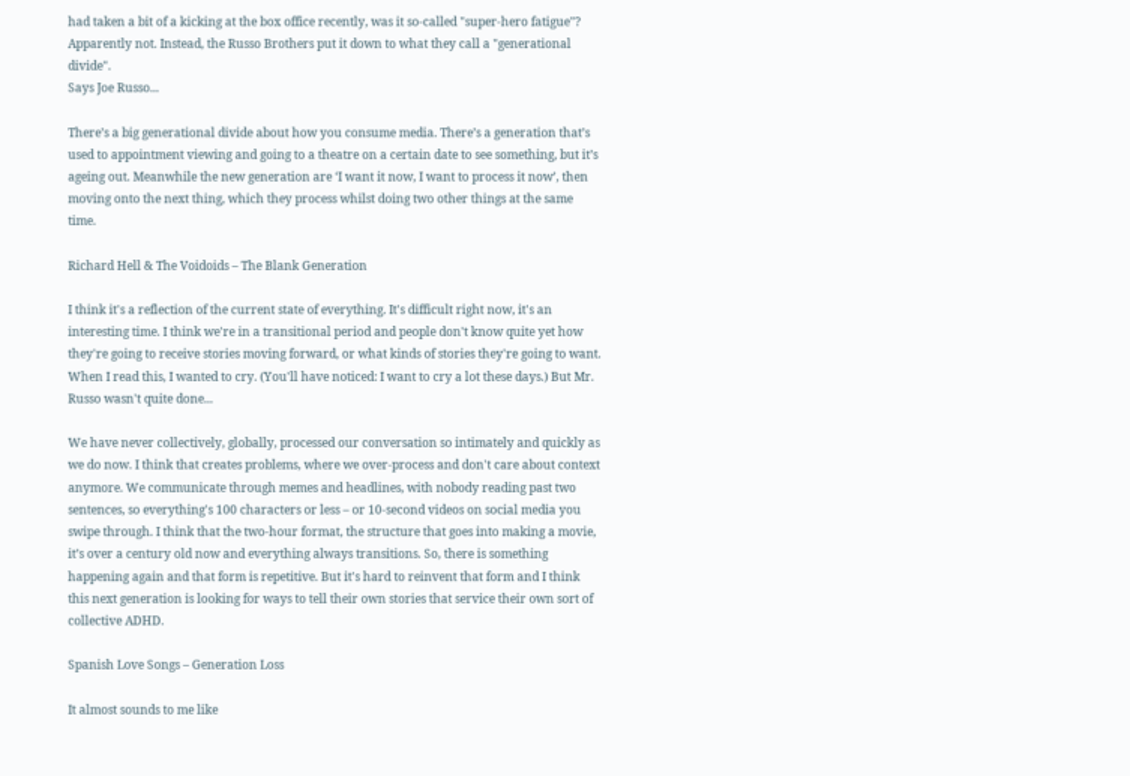had taken a bit of a kicking at the box office recently, was it so-called "super-hero fatigue"? Apparently not. Instead, the Russo Brothers put it down to what they call a "generational divide".
Says Joe Russo...

There’s a big generational divide about how you consume media. There’s a generation that’s used to appointment viewing and going to a theatre on a certain date to see something, but it’s ageing out. Meanwhile the new generation are ‘I want it now, I want to process it now’, then moving onto the next thing, which they process whilst doing two other things at the same time.

Richard Hell & The Voidoids – The Blank Generation

I think it's a reflection of the current state of everything. It's difficult right now, it's an interesting time. I think we're in a transitional period and people don't know quite yet how they're going to receive stories moving forward, or what kinds of stories they're going to want.
When I read this, I wanted to cry. (You'll have noticed: I want to cry a lot these days.) But Mr. Russo wasn't quite done...

We have never collectively, globally, processed our conversation so intimately and quickly as we do now. I think that creates problems, where we over-process and don't care about context anymore. We communicate through memes and headlines, with nobody reading past two sentences, so everything's 100 characters or less – or 10-second videos on social media you swipe through. I think that the two-hour format, the structure that goes into making a movie, it’s over a century old now and everything always transitions. So, there is something happening again and that form is repetitive. But it's hard to reinvent that form and I think this next generation is looking for ways to tell their own stories that service their own sort of collective ADHD.

Spanish Love Songs – Generation Loss

It almost sounds to me like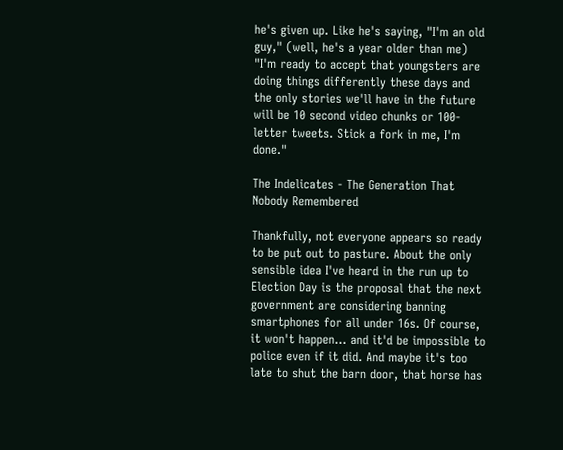he's given up. Like he's saying, "I'm an old guy," (well, he's a year older than me) "I'm ready to accept that youngsters are doing things differently these days and the only stories we'll have in the future will be 10 second video chunks or 100-letter tweets. Stick a fork in me, I'm done."

The Indelicates - The Generation That Nobody Remembered

Thankfully, not everyone appears so ready to be put out to pasture. About the only sensible idea I've heard in the run up to Election Day is the proposal that the next government are considering banning smartphones for all under 16s. Of course, it won't happen... and it'd be impossible to police even if it did. And maybe it's too late to shut the barn door, that horse has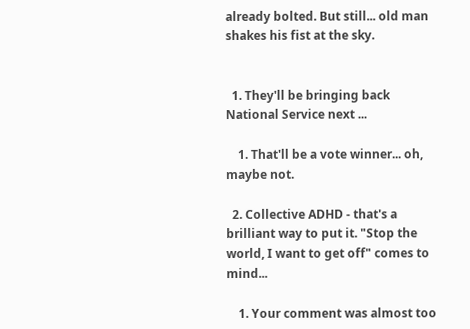already bolted. But still... old man shakes his fist at the sky.


  1. They'll be bringing back National Service next ...

    1. That'll be a vote winner... oh, maybe not.

  2. Collective ADHD - that's a brilliant way to put it. "Stop the world, I want to get off" comes to mind...

    1. Your comment was almost too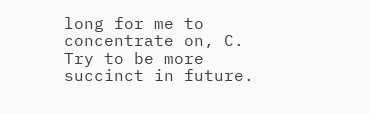long for me to concentrate on, C. Try to be more succinct in future.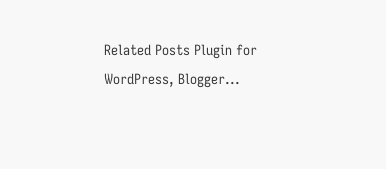Related Posts Plugin for WordPress, Blogger...